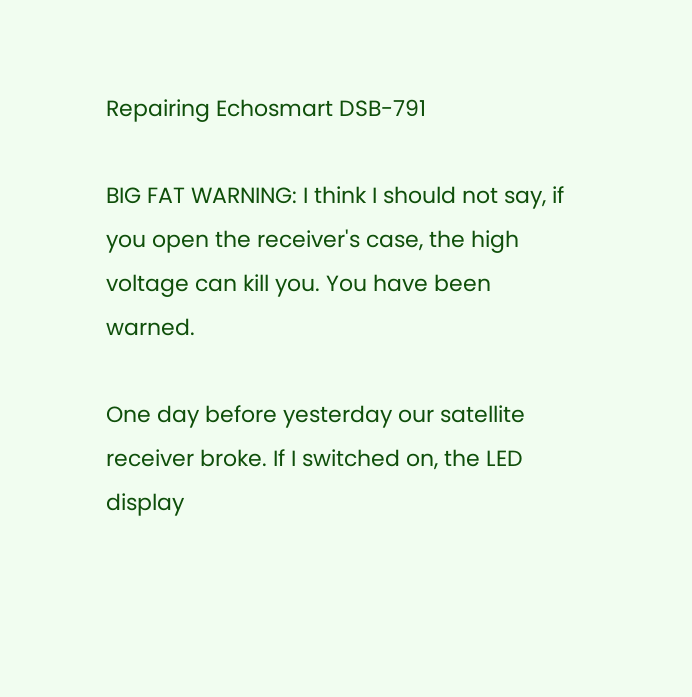Repairing Echosmart DSB-791

BIG FAT WARNING: I think I should not say, if you open the receiver's case, the high voltage can kill you. You have been warned.

One day before yesterday our satellite receiver broke. If I switched on, the LED display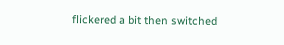flickered a bit then switched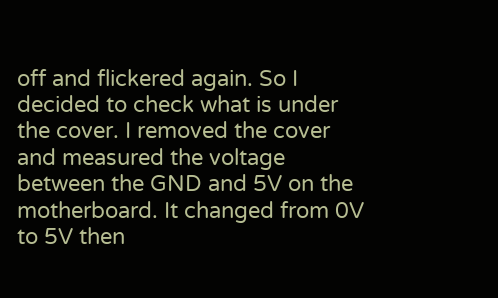off and flickered again. So I decided to check what is under the cover. I removed the cover and measured the voltage between the GND and 5V on the motherboard. It changed from 0V to 5V then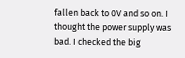fallen back to 0V and so on. I thought the power supply was bad. I checked the big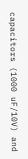capacitors (1000 uF/10V) and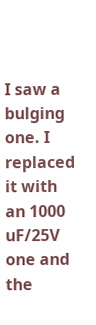I saw a bulging one. I replaced it with an 1000 uF/25V one and the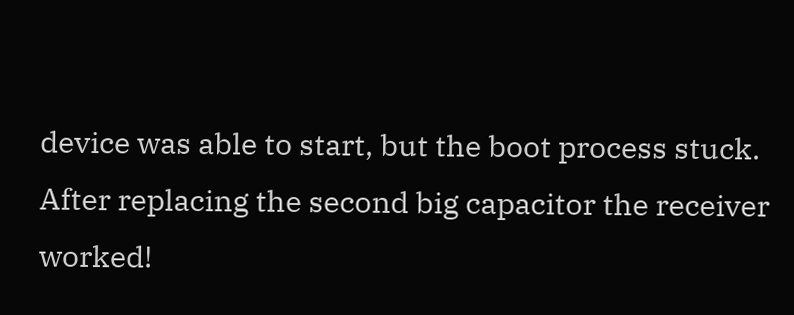device was able to start, but the boot process stuck. After replacing the second big capacitor the receiver worked!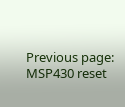Previous page: MSP430 reset